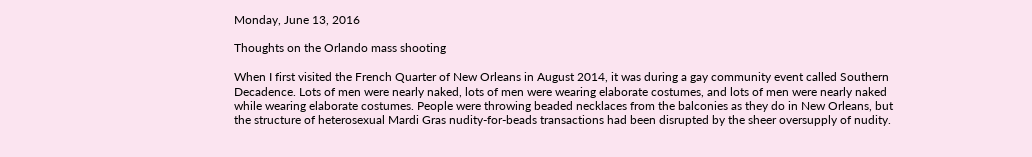Monday, June 13, 2016

Thoughts on the Orlando mass shooting

When I first visited the French Quarter of New Orleans in August 2014, it was during a gay community event called Southern Decadence. Lots of men were nearly naked, lots of men were wearing elaborate costumes, and lots of men were nearly naked while wearing elaborate costumes. People were throwing beaded necklaces from the balconies as they do in New Orleans, but the structure of heterosexual Mardi Gras nudity-for-beads transactions had been disrupted by the sheer oversupply of nudity.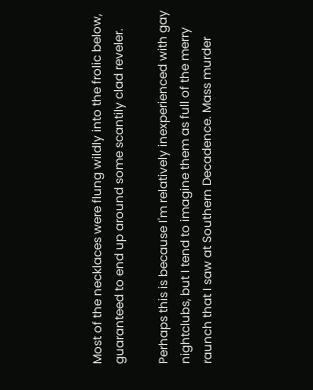Most of the necklaces were flung wildly into the frolic below, guaranteed to end up around some scantily clad reveler.

Perhaps this is because I'm relatively inexperienced with gay nightclubs, but I tend to imagine them as full of the merry raunch that I saw at Southern Decadence. Mass murder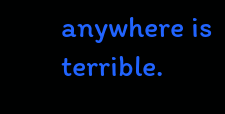anywhere is terrible.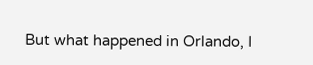But what happened in Orlando, I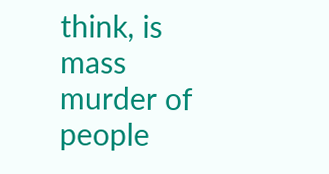think, is mass murder of people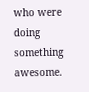who were doing something awesome.